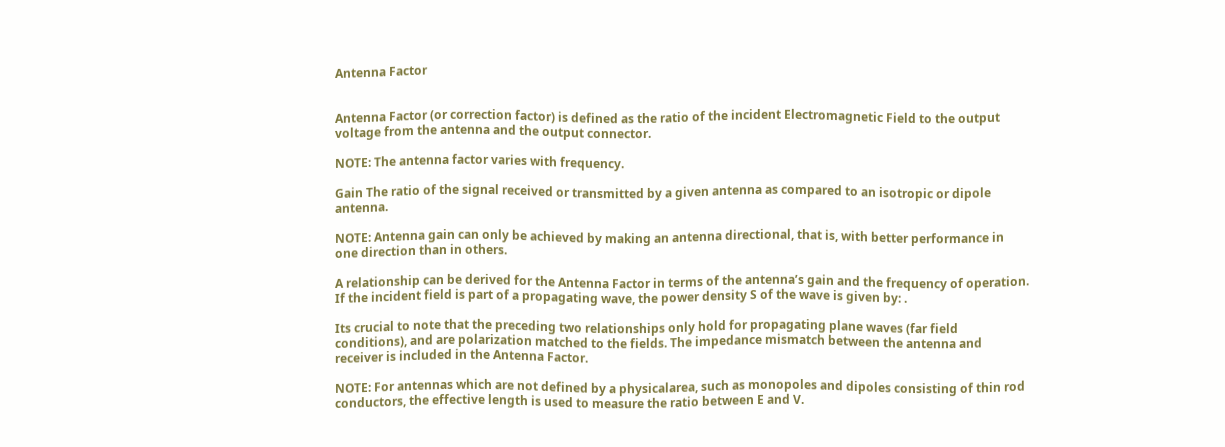Antenna Factor


Antenna Factor (or correction factor) is defined as the ratio of the incident Electromagnetic Field to the output voltage from the antenna and the output connector.

NOTE: The antenna factor varies with frequency.

Gain The ratio of the signal received or transmitted by a given antenna as compared to an isotropic or dipole antenna.

NOTE: Antenna gain can only be achieved by making an antenna directional, that is, with better performance in one direction than in others.

A relationship can be derived for the Antenna Factor in terms of the antenna’s gain and the frequency of operation. If the incident field is part of a propagating wave, the power density S of the wave is given by: .

Its crucial to note that the preceding two relationships only hold for propagating plane waves (far field conditions), and are polarization matched to the fields. The impedance mismatch between the antenna and receiver is included in the Antenna Factor.

NOTE: For antennas which are not defined by a physicalarea, such as monopoles and dipoles consisting of thin rod conductors, the effective length is used to measure the ratio between E and V.